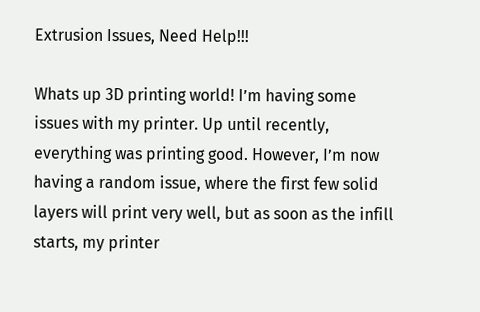Extrusion Issues, Need Help!!!

Whats up 3D printing world! I’m having some issues with my printer. Up until recently, everything was printing good. However, I’m now having a random issue, where the first few solid layers will print very well, but as soon as the infill starts, my printer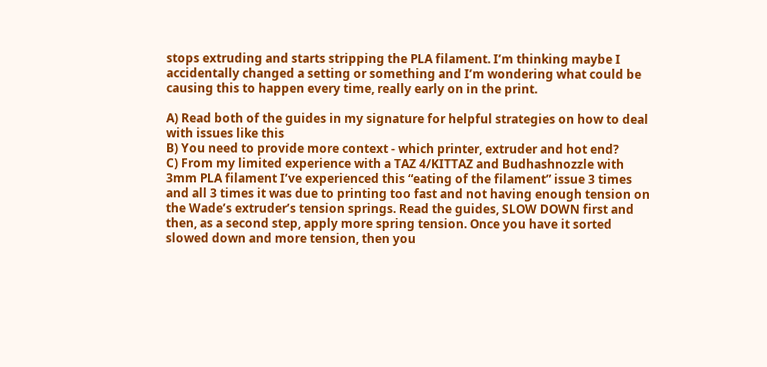stops extruding and starts stripping the PLA filament. I’m thinking maybe I accidentally changed a setting or something and I’m wondering what could be causing this to happen every time, really early on in the print.

A) Read both of the guides in my signature for helpful strategies on how to deal with issues like this
B) You need to provide more context - which printer, extruder and hot end?
C) From my limited experience with a TAZ 4/KITTAZ and Budhashnozzle with 3mm PLA filament I’ve experienced this “eating of the filament” issue 3 times and all 3 times it was due to printing too fast and not having enough tension on the Wade’s extruder’s tension springs. Read the guides, SLOW DOWN first and then, as a second step, apply more spring tension. Once you have it sorted slowed down and more tension, then you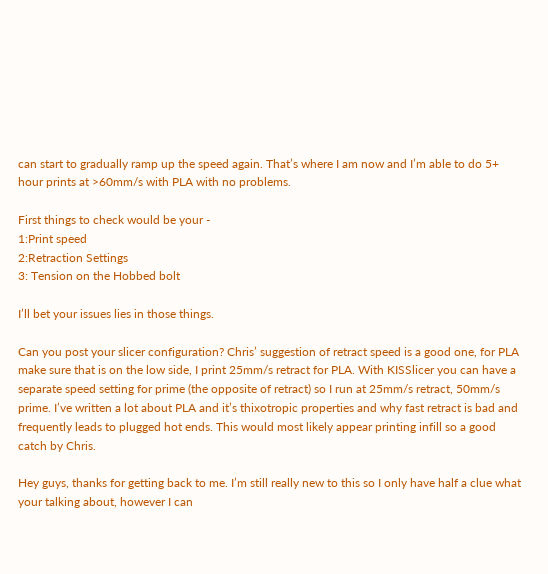can start to gradually ramp up the speed again. That’s where I am now and I’m able to do 5+ hour prints at >60mm/s with PLA with no problems.

First things to check would be your -
1:Print speed
2:Retraction Settings
3: Tension on the Hobbed bolt

I’ll bet your issues lies in those things.

Can you post your slicer configuration? Chris’ suggestion of retract speed is a good one, for PLA make sure that is on the low side, I print 25mm/s retract for PLA. With KISSlicer you can have a separate speed setting for prime (the opposite of retract) so I run at 25mm/s retract, 50mm/s prime. I’ve written a lot about PLA and it’s thixotropic properties and why fast retract is bad and frequently leads to plugged hot ends. This would most likely appear printing infill so a good catch by Chris.

Hey guys, thanks for getting back to me. I’m still really new to this so I only have half a clue what your talking about, however I can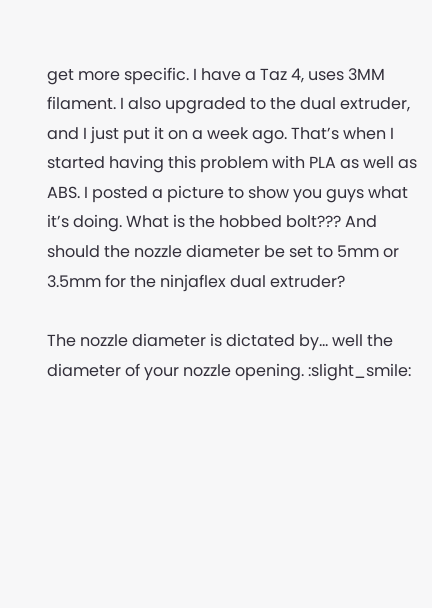get more specific. I have a Taz 4, uses 3MM filament. I also upgraded to the dual extruder, and I just put it on a week ago. That’s when I started having this problem with PLA as well as ABS. I posted a picture to show you guys what it’s doing. What is the hobbed bolt??? And should the nozzle diameter be set to 5mm or 3.5mm for the ninjaflex dual extruder?

The nozzle diameter is dictated by… well the diameter of your nozzle opening. :slight_smile: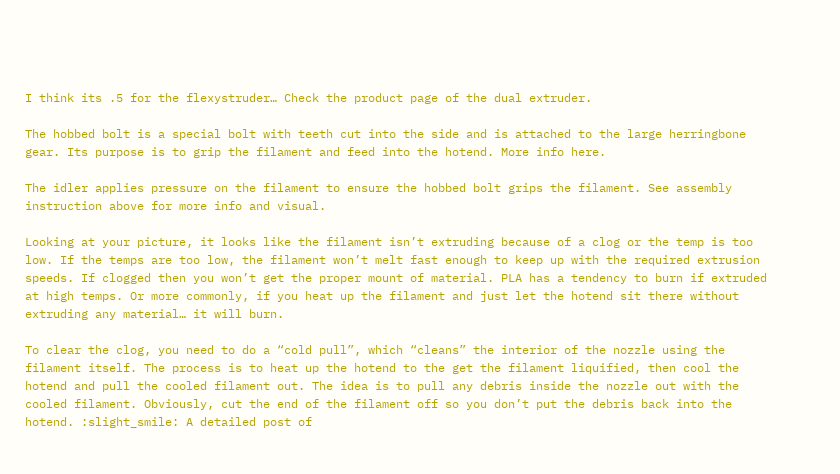I think its .5 for the flexystruder… Check the product page of the dual extruder.

The hobbed bolt is a special bolt with teeth cut into the side and is attached to the large herringbone gear. Its purpose is to grip the filament and feed into the hotend. More info here.

The idler applies pressure on the filament to ensure the hobbed bolt grips the filament. See assembly instruction above for more info and visual.

Looking at your picture, it looks like the filament isn’t extruding because of a clog or the temp is too low. If the temps are too low, the filament won’t melt fast enough to keep up with the required extrusion speeds. If clogged then you won’t get the proper mount of material. PLA has a tendency to burn if extruded at high temps. Or more commonly, if you heat up the filament and just let the hotend sit there without extruding any material… it will burn.

To clear the clog, you need to do a “cold pull”, which “cleans” the interior of the nozzle using the filament itself. The process is to heat up the hotend to the get the filament liquified, then cool the hotend and pull the cooled filament out. The idea is to pull any debris inside the nozzle out with the cooled filament. Obviously, cut the end of the filament off so you don’t put the debris back into the hotend. :slight_smile: A detailed post of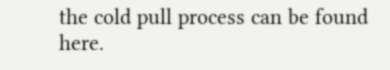the cold pull process can be found here.